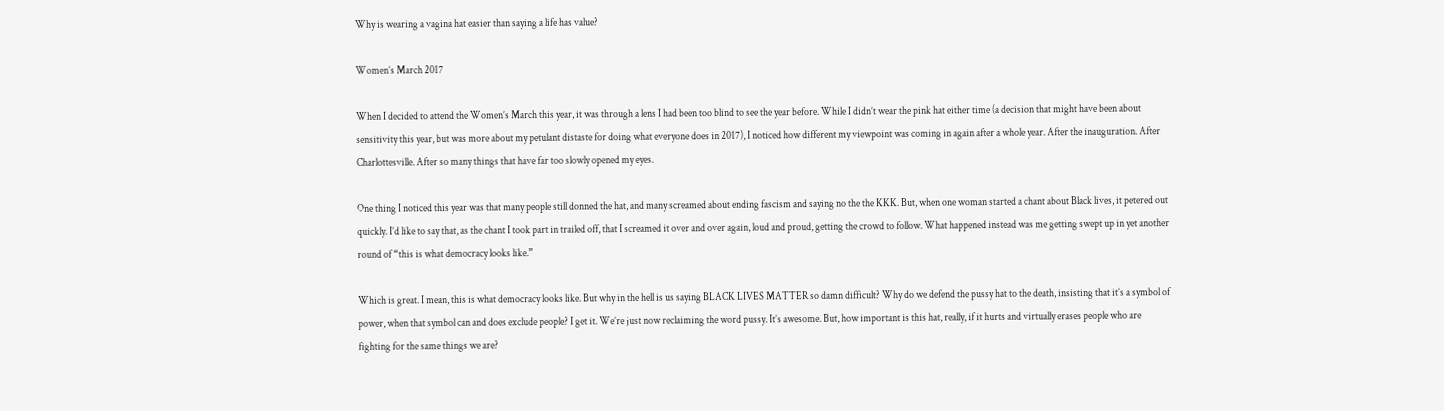Why is wearing a vagina hat easier than saying a life has value?

Women’s March 2017

When I decided to attend the Women’s March this year, it was through a lens I had been too blind to see the year before. While I didn’t wear the pink hat either time (a decision that might have been about sensitivity this year, but was more about my petulant distaste for doing what everyone does in 2017), I noticed how different my viewpoint was coming in again after a whole year. After the inauguration. After Charlottesville. After so many things that have far too slowly opened my eyes.

One thing I noticed this year was that many people still donned the hat, and many screamed about ending fascism and saying no the the KKK. But, when one woman started a chant about Black lives, it petered out quickly. I’d like to say that, as the chant I took part in trailed off, that I screamed it over and over again, loud and proud, getting the crowd to follow. What happened instead was me getting swept up in yet another round of “this is what democracy looks like.”

Which is great. I mean, this is what democracy looks like. But why in the hell is us saying BLACK LIVES MATTER so damn difficult? Why do we defend the pussy hat to the death, insisting that it’s a symbol of power, when that symbol can and does exclude people? I get it. We’re just now reclaiming the word pussy. It’s awesome. But, how important is this hat, really, if it hurts and virtually erases people who are fighting for the same things we are?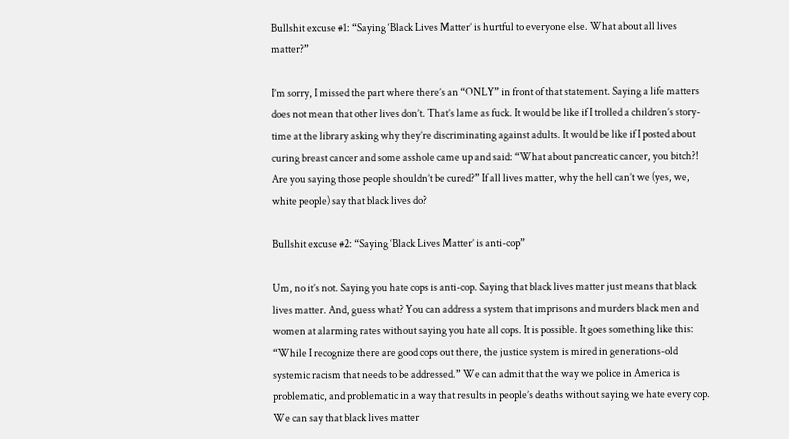Bullshit excuse #1: “Saying ‘Black Lives Matter’ is hurtful to everyone else. What about all lives matter?”

I’m sorry, I missed the part where there’s an “ONLY” in front of that statement. Saying a life matters does not mean that other lives don’t. That’s lame as fuck. It would be like if I trolled a children’s story-time at the library asking why they’re discriminating against adults. It would be like if I posted about curing breast cancer and some asshole came up and said: “What about pancreatic cancer, you bitch?! Are you saying those people shouldn’t be cured?” If all lives matter, why the hell can’t we (yes, we, white people) say that black lives do?

Bullshit excuse #2: “Saying ‘Black Lives Matter’ is anti-cop”

Um, no it’s not. Saying you hate cops is anti-cop. Saying that black lives matter just means that black lives matter. And, guess what? You can address a system that imprisons and murders black men and women at alarming rates without saying you hate all cops. It is possible. It goes something like this: “While I recognize there are good cops out there, the justice system is mired in generations-old systemic racism that needs to be addressed.” We can admit that the way we police in America is problematic, and problematic in a way that results in people’s deaths without saying we hate every cop. We can say that black lives matter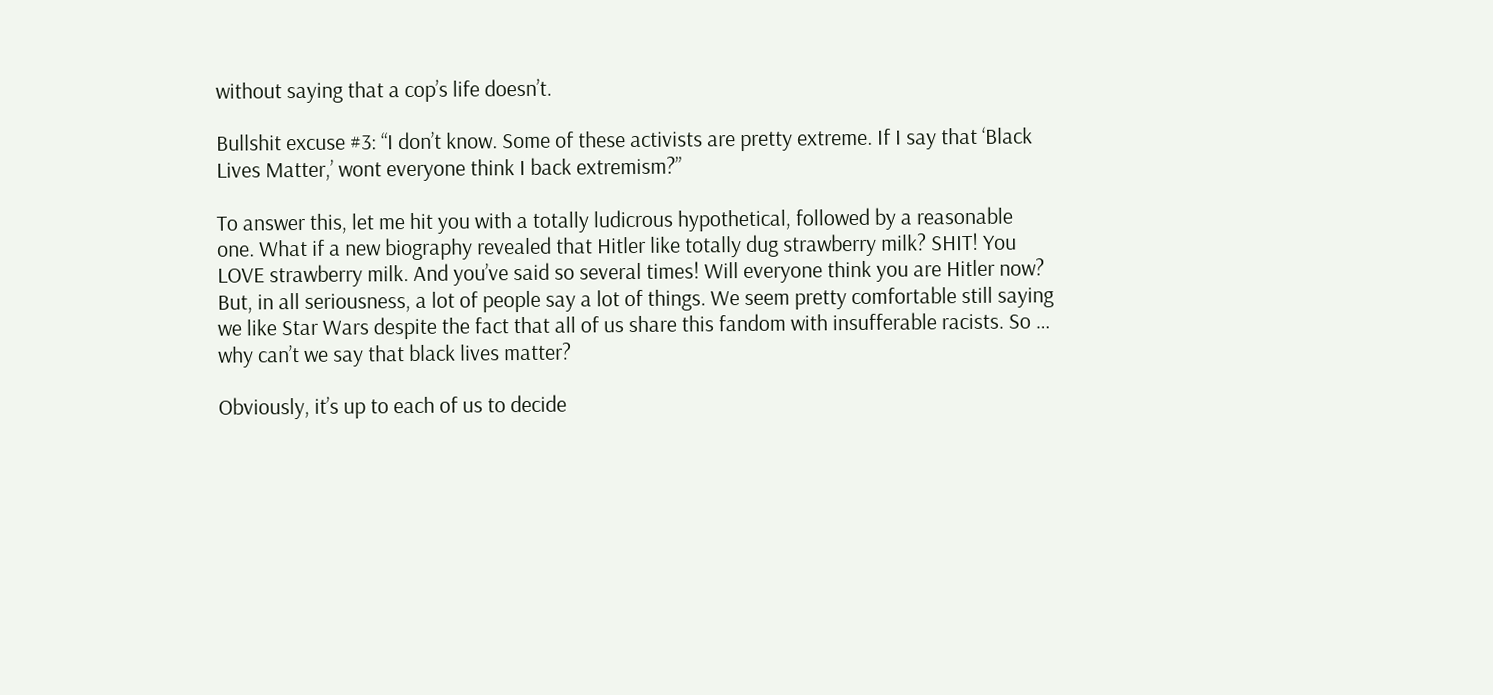without saying that a cop’s life doesn’t.

Bullshit excuse #3: “I don’t know. Some of these activists are pretty extreme. If I say that ‘Black Lives Matter,’ wont everyone think I back extremism?”

To answer this, let me hit you with a totally ludicrous hypothetical, followed by a reasonable one. What if a new biography revealed that Hitler like totally dug strawberry milk? SHIT! You LOVE strawberry milk. And you’ve said so several times! Will everyone think you are Hitler now? But, in all seriousness, a lot of people say a lot of things. We seem pretty comfortable still saying we like Star Wars despite the fact that all of us share this fandom with insufferable racists. So … why can’t we say that black lives matter?

Obviously, it’s up to each of us to decide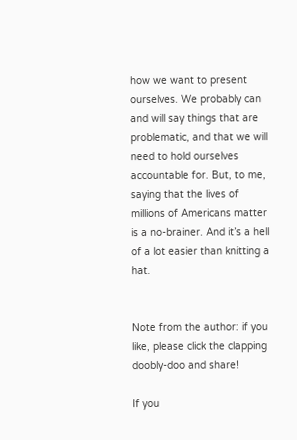how we want to present ourselves. We probably can and will say things that are problematic, and that we will need to hold ourselves accountable for. But, to me, saying that the lives of millions of Americans matter is a no-brainer. And it’s a hell of a lot easier than knitting a hat.


Note from the author: if you like, please click the clapping doobly-doo and share!

If you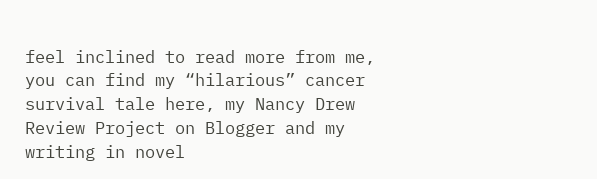feel inclined to read more from me, you can find my “hilarious” cancer survival tale here, my Nancy Drew Review Project on Blogger and my writing in novel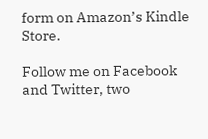form on Amazon’s Kindle Store.

Follow me on Facebook and Twitter, two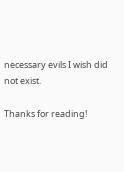necessary evils I wish did not exist.

Thanks for reading!